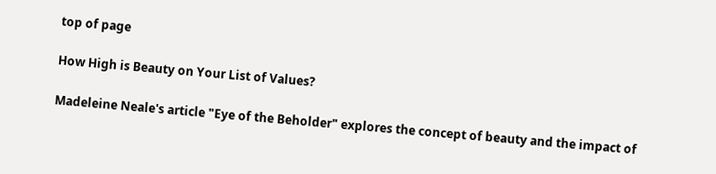top of page

How High is Beauty on Your List of Values?

Madeleine Neale's article "Eye of the Beholder" explores the concept of beauty and the impact of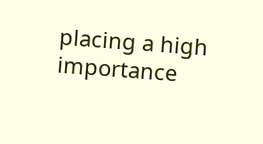placing a high importance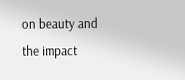on beauty and the impact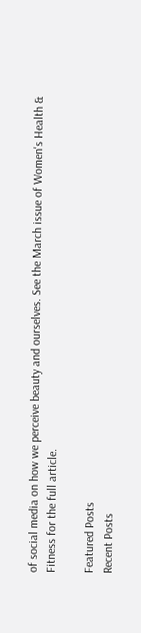of social media on how we perceive beauty and ourselves. See the March issue of Women's Health & Fitness for the full article.

Featured Posts
Recent Posts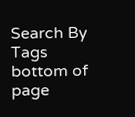Search By Tags
bottom of page